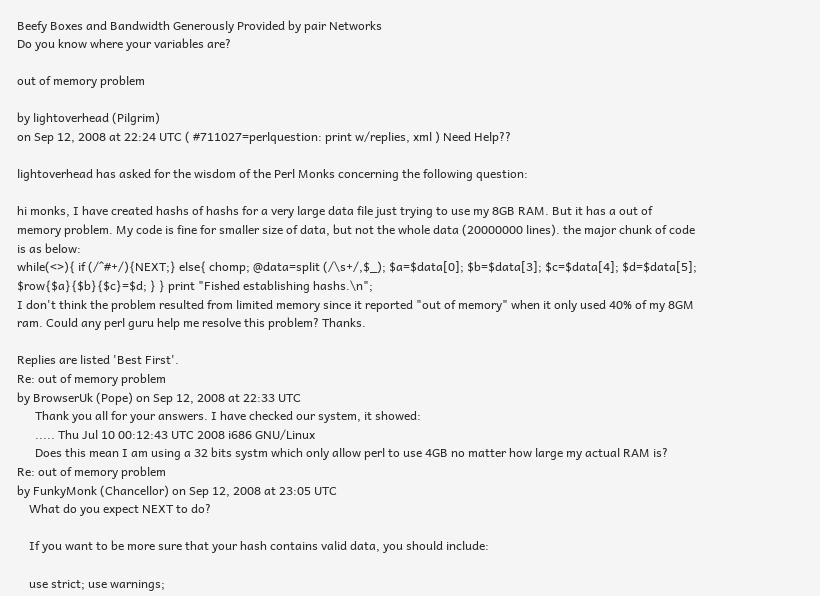Beefy Boxes and Bandwidth Generously Provided by pair Networks
Do you know where your variables are?

out of memory problem

by lightoverhead (Pilgrim)
on Sep 12, 2008 at 22:24 UTC ( #711027=perlquestion: print w/replies, xml ) Need Help??

lightoverhead has asked for the wisdom of the Perl Monks concerning the following question:

hi monks, I have created hashs of hashs for a very large data file just trying to use my 8GB RAM. But it has a out of memory problem. My code is fine for smaller size of data, but not the whole data (20000000 lines). the major chunk of code is as below:
while(<>){ if (/^#+/){NEXT;} else{ chomp; @data=split (/\s+/,$_); $a=$data[0]; $b=$data[3]; $c=$data[4]; $d=$data[5]; $row{$a}{$b}{$c}=$d; } } print "Fished establishing hashs.\n";
I don't think the problem resulted from limited memory since it reported "out of memory" when it only used 40% of my 8GM ram. Could any perl guru help me resolve this problem? Thanks.

Replies are listed 'Best First'.
Re: out of memory problem
by BrowserUk (Pope) on Sep 12, 2008 at 22:33 UTC
      Thank you all for your answers. I have checked our system, it showed:
      ..... Thu Jul 10 00:12:43 UTC 2008 i686 GNU/Linux
      Does this mean I am using a 32 bits systm which only allow perl to use 4GB no matter how large my actual RAM is?
Re: out of memory problem
by FunkyMonk (Chancellor) on Sep 12, 2008 at 23:05 UTC
    What do you expect NEXT to do?

    If you want to be more sure that your hash contains valid data, you should include:

    use strict; use warnings;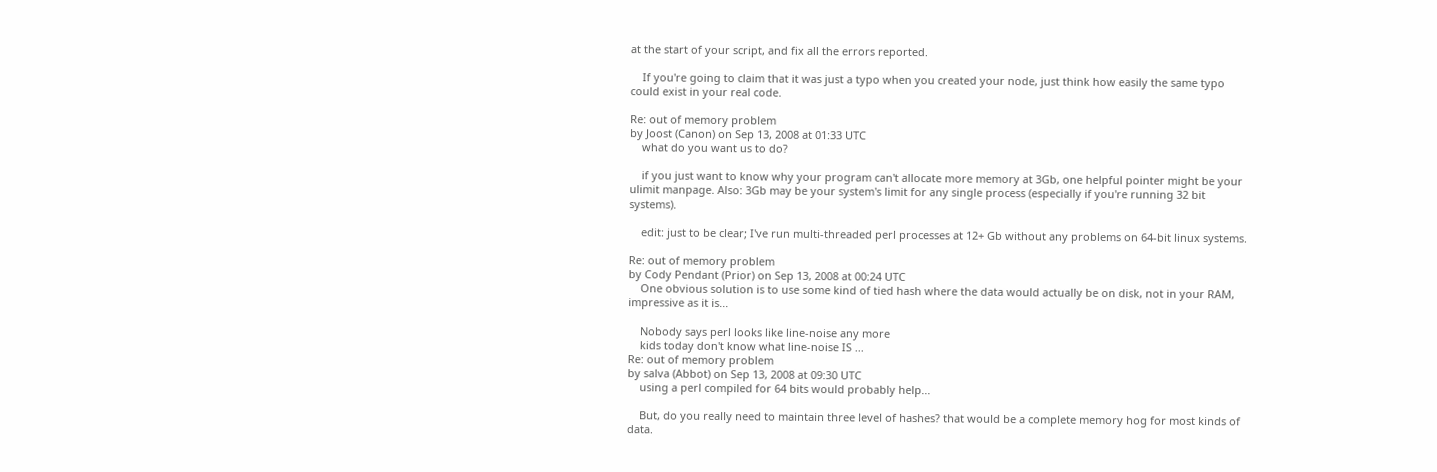at the start of your script, and fix all the errors reported.

    If you're going to claim that it was just a typo when you created your node, just think how easily the same typo could exist in your real code.

Re: out of memory problem
by Joost (Canon) on Sep 13, 2008 at 01:33 UTC
    what do you want us to do?

    if you just want to know why your program can't allocate more memory at 3Gb, one helpful pointer might be your ulimit manpage. Also: 3Gb may be your system's limit for any single process (especially if you're running 32 bit systems).

    edit: just to be clear; I've run multi-threaded perl processes at 12+ Gb without any problems on 64-bit linux systems.

Re: out of memory problem
by Cody Pendant (Prior) on Sep 13, 2008 at 00:24 UTC
    One obvious solution is to use some kind of tied hash where the data would actually be on disk, not in your RAM, impressive as it is...

    Nobody says perl looks like line-noise any more
    kids today don't know what line-noise IS ...
Re: out of memory problem
by salva (Abbot) on Sep 13, 2008 at 09:30 UTC
    using a perl compiled for 64 bits would probably help...

    But, do you really need to maintain three level of hashes? that would be a complete memory hog for most kinds of data.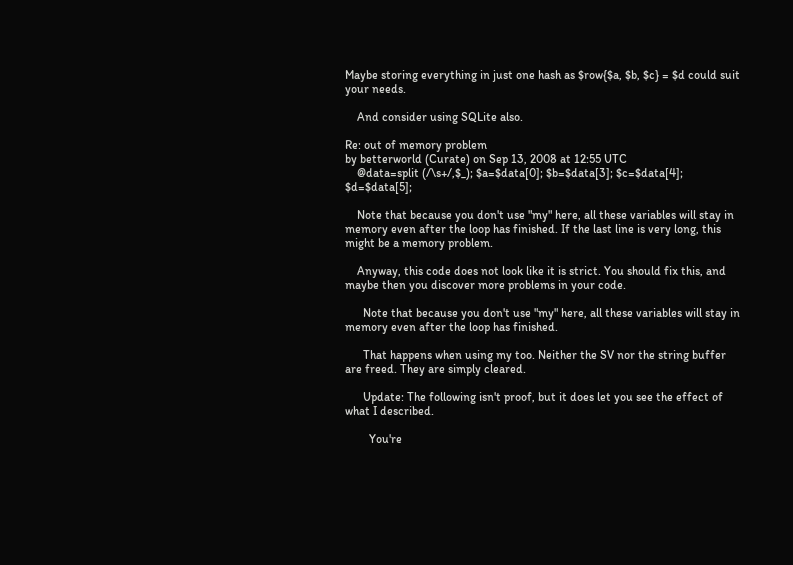Maybe storing everything in just one hash as $row{$a, $b, $c} = $d could suit your needs.

    And consider using SQLite also.

Re: out of memory problem
by betterworld (Curate) on Sep 13, 2008 at 12:55 UTC
    @data=split (/\s+/,$_); $a=$data[0]; $b=$data[3]; $c=$data[4]; $d=$data[5];

    Note that because you don't use "my" here, all these variables will stay in memory even after the loop has finished. If the last line is very long, this might be a memory problem.

    Anyway, this code does not look like it is strict. You should fix this, and maybe then you discover more problems in your code.

      Note that because you don't use "my" here, all these variables will stay in memory even after the loop has finished.

      That happens when using my too. Neither the SV nor the string buffer are freed. They are simply cleared.

      Update: The following isn't proof, but it does let you see the effect of what I described.

        You're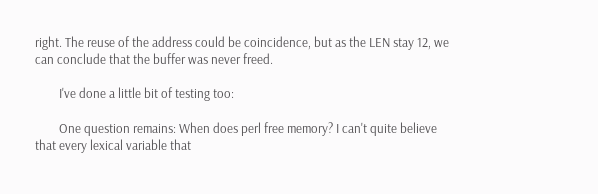right. The reuse of the address could be coincidence, but as the LEN stay 12, we can conclude that the buffer was never freed.

        I've done a little bit of testing too:

        One question remains: When does perl free memory? I can't quite believe that every lexical variable that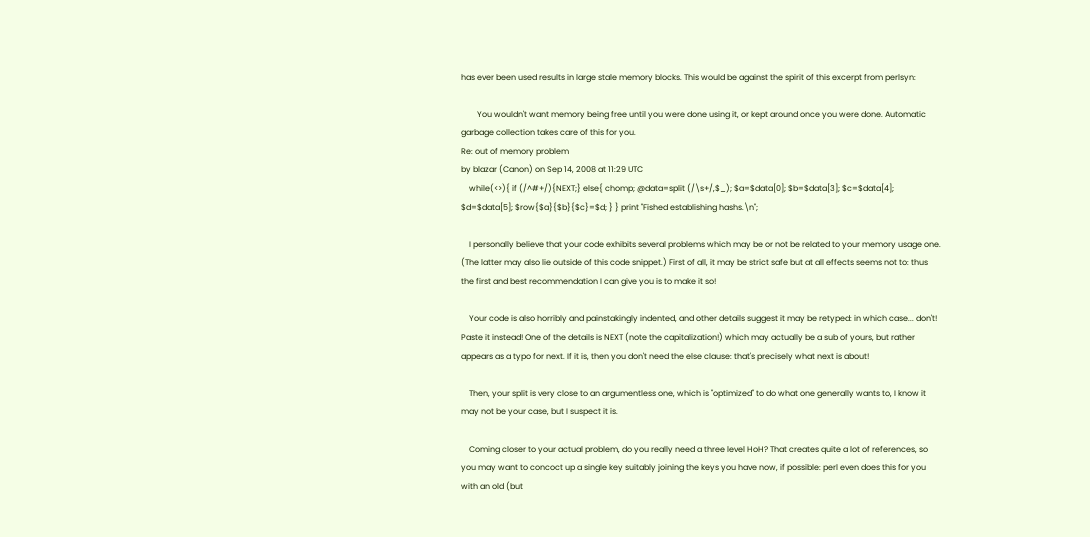has ever been used results in large stale memory blocks. This would be against the spirit of this excerpt from perlsyn:

        You wouldn't want memory being free until you were done using it, or kept around once you were done. Automatic garbage collection takes care of this for you.
Re: out of memory problem
by blazar (Canon) on Sep 14, 2008 at 11:29 UTC
    while(<>){ if (/^#+/){NEXT;} else{ chomp; @data=split (/\s+/,$_); $a=$data[0]; $b=$data[3]; $c=$data[4]; $d=$data[5]; $row{$a}{$b}{$c}=$d; } } print "Fished establishing hashs.\n";

    I personally believe that your code exhibits several problems which may be or not be related to your memory usage one. (The latter may also lie outside of this code snippet.) First of all, it may be strict safe but at all effects seems not to: thus the first and best recommendation I can give you is to make it so!

    Your code is also horribly and painstakingly indented, and other details suggest it may be retyped: in which case... don't! Paste it instead! One of the details is NEXT (note the capitalization!) which may actually be a sub of yours, but rather appears as a typo for next. If it is, then you don't need the else clause: that's precisely what next is about!

    Then, your split is very close to an argumentless one, which is "optimized" to do what one generally wants to, I know it may not be your case, but I suspect it is.

    Coming closer to your actual problem, do you really need a three level HoH? That creates quite a lot of references, so you may want to concoct up a single key suitably joining the keys you have now, if possible: perl even does this for you with an old (but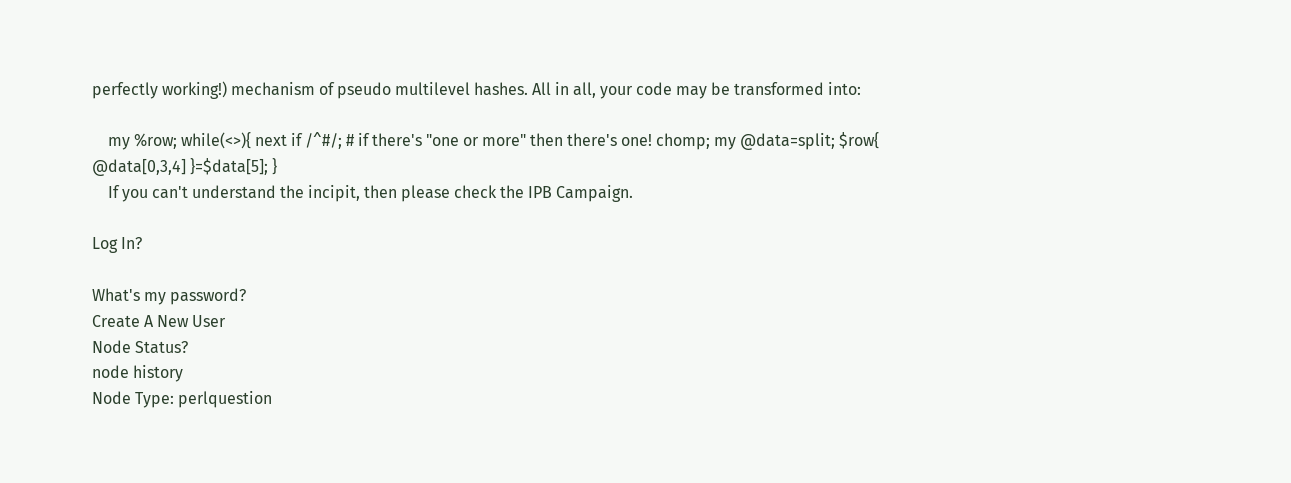perfectly working!) mechanism of pseudo multilevel hashes. All in all, your code may be transformed into:

    my %row; while(<>){ next if /^#/; # if there's "one or more" then there's one! chomp; my @data=split; $row{ @data[0,3,4] }=$data[5]; }
    If you can't understand the incipit, then please check the IPB Campaign.

Log In?

What's my password?
Create A New User
Node Status?
node history
Node Type: perlquestion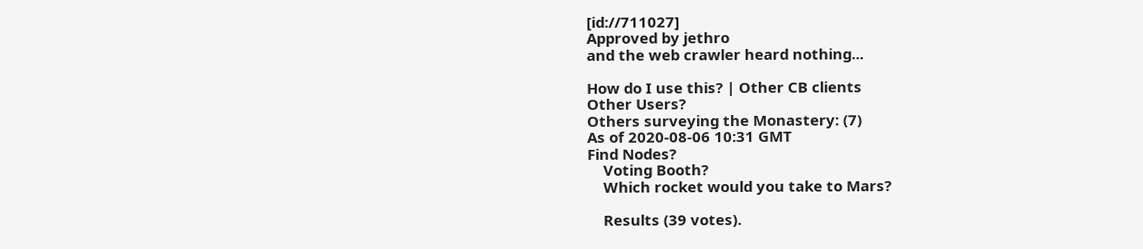[id://711027]
Approved by jethro
and the web crawler heard nothing...

How do I use this? | Other CB clients
Other Users?
Others surveying the Monastery: (7)
As of 2020-08-06 10:31 GMT
Find Nodes?
    Voting Booth?
    Which rocket would you take to Mars?

    Results (39 votes).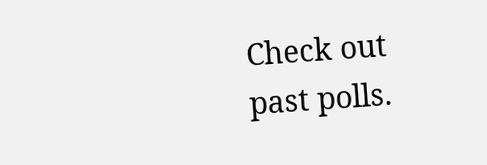Check out past polls.